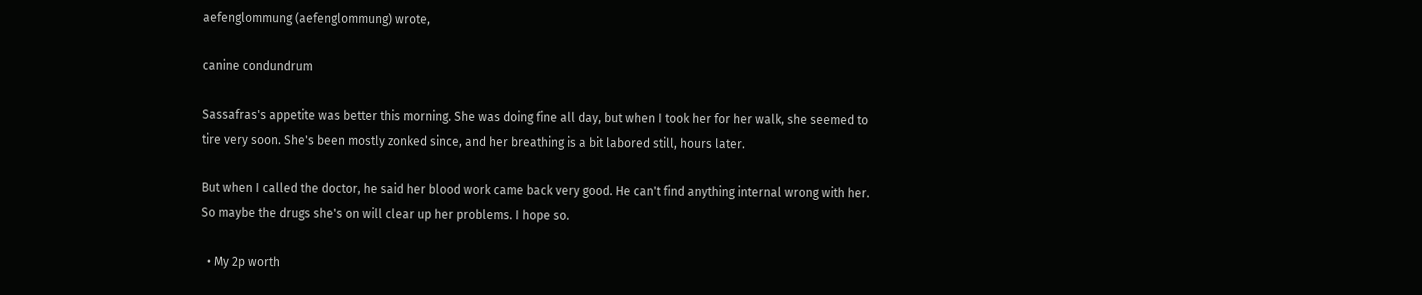aefenglommung (aefenglommung) wrote,

canine condundrum

Sassafras's appetite was better this morning. She was doing fine all day, but when I took her for her walk, she seemed to tire very soon. She's been mostly zonked since, and her breathing is a bit labored still, hours later.

But when I called the doctor, he said her blood work came back very good. He can't find anything internal wrong with her. So maybe the drugs she's on will clear up her problems. I hope so.

  • My 2p worth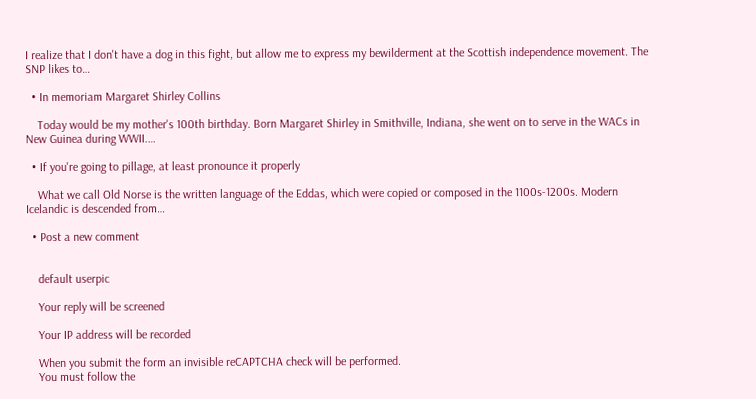I realize that I don't have a dog in this fight, but allow me to express my bewilderment at the Scottish independence movement. The SNP likes to…

  • In memoriam Margaret Shirley Collins

    Today would be my mother's 100th birthday. Born Margaret Shirley in Smithville, Indiana, she went on to serve in the WACs in New Guinea during WWII.…

  • If you're going to pillage, at least pronounce it properly

    What we call Old Norse is the written language of the Eddas, which were copied or composed in the 1100s-1200s. Modern Icelandic is descended from…

  • Post a new comment


    default userpic

    Your reply will be screened

    Your IP address will be recorded

    When you submit the form an invisible reCAPTCHA check will be performed.
    You must follow the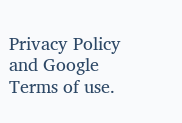Privacy Policy and Google Terms of use.